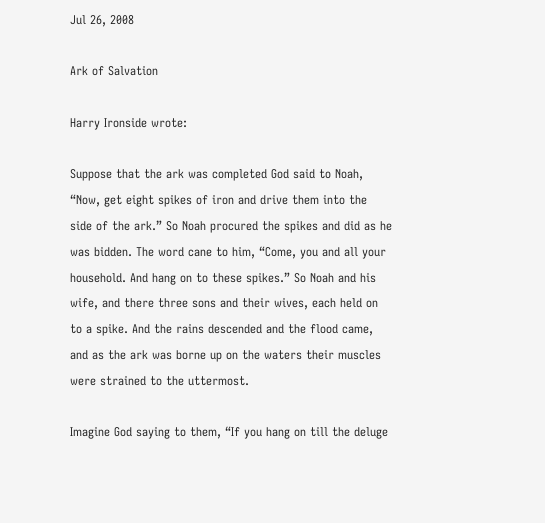Jul 26, 2008

Ark of Salvation

Harry Ironside wrote:

Suppose that the ark was completed God said to Noah, “Now, get eight spikes of iron and drive them into the side of the ark.” So Noah procured the spikes and did as he was bidden. The word cane to him, “Come, you and all your household. And hang on to these spikes.” So Noah and his wife, and there three sons and their wives, each held on to a spike. And the rains descended and the flood came, and as the ark was borne up on the waters their muscles were strained to the uttermost.

Imagine God saying to them, “If you hang on till the deluge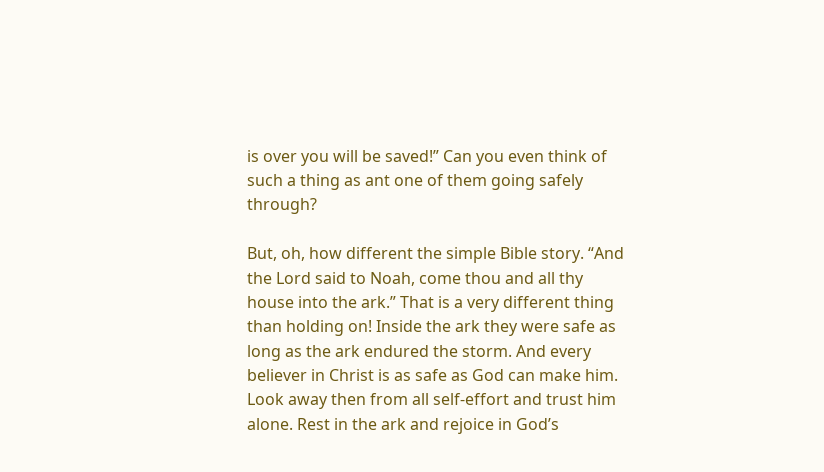is over you will be saved!” Can you even think of such a thing as ant one of them going safely through?

But, oh, how different the simple Bible story. “And the Lord said to Noah, come thou and all thy house into the ark.” That is a very different thing than holding on! Inside the ark they were safe as long as the ark endured the storm. And every believer in Christ is as safe as God can make him. Look away then from all self-effort and trust him alone. Rest in the ark and rejoice in God’s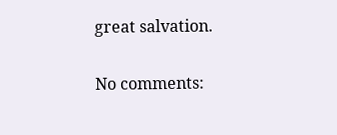great salvation.

No comments: